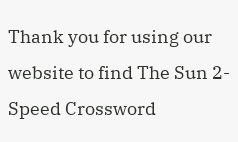Thank you for using our website to find The Sun 2-Speed Crossword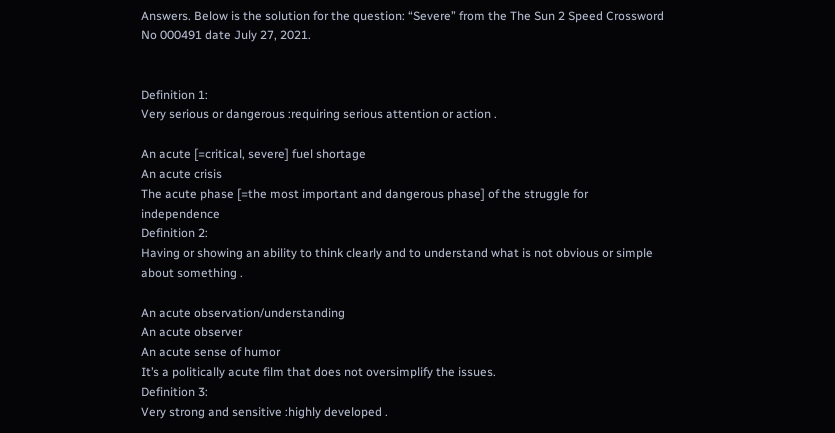Answers. Below is the solution for the question: “Severe” from the The Sun 2 Speed Crossword No 000491 date July 27, 2021.


Definition 1:
Very serious or dangerous :requiring serious attention or action .

An acute [=critical, severe] fuel shortage
An acute crisis
The acute phase [=the most important and dangerous phase] of the struggle for independence
Definition 2:
Having or showing an ability to think clearly and to understand what is not obvious or simple about something .

An acute observation/understanding
An acute observer
An acute sense of humor
It’s a politically acute film that does not oversimplify the issues.
Definition 3:
Very strong and sensitive :highly developed .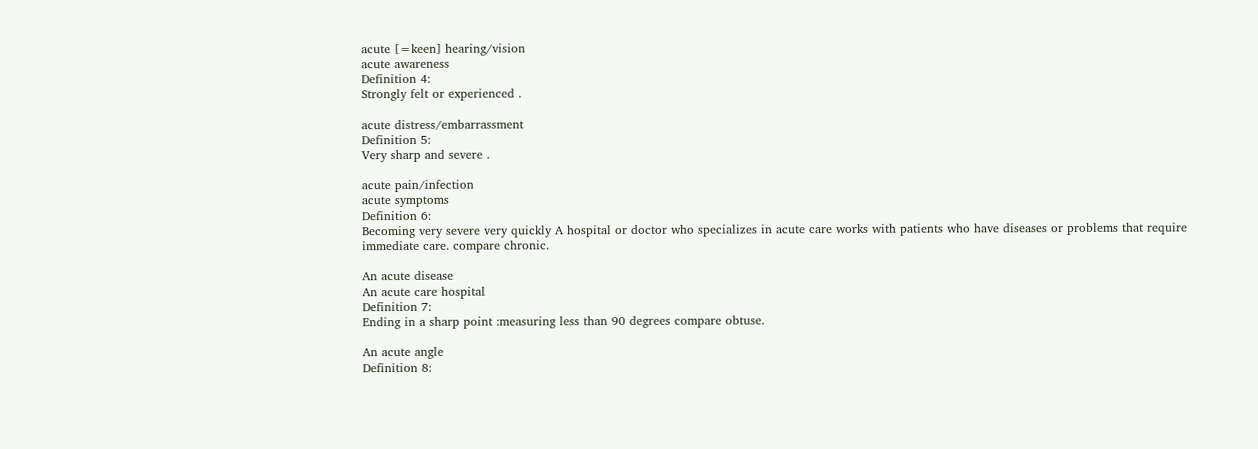acute [=keen] hearing/vision
acute awareness
Definition 4:
Strongly felt or experienced .

acute distress/embarrassment
Definition 5:
Very sharp and severe .

acute pain/infection
acute symptoms
Definition 6:
Becoming very severe very quickly A hospital or doctor who specializes in acute care works with patients who have diseases or problems that require immediate care. compare chronic.

An acute disease
An acute care hospital
Definition 7:
Ending in a sharp point :measuring less than 90 degrees compare obtuse.

An acute angle
Definition 8: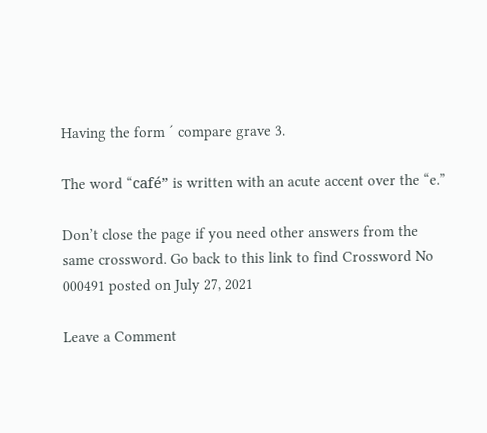Having the form ´ compare grave 3.

The word “café” is written with an acute accent over the “e.”

Don’t close the page if you need other answers from the same crossword. Go back to this link to find Crossword No 000491 posted on July 27, 2021

Leave a Comment